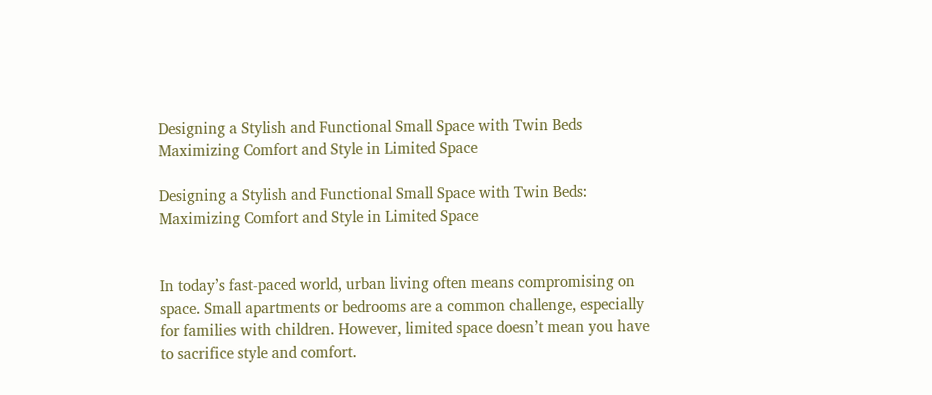Designing a Stylish and Functional Small Space with Twin Beds Maximizing Comfort and Style in Limited Space

Designing a Stylish and Functional Small Space with Twin Beds: Maximizing Comfort and Style in Limited Space


In today’s fast-paced world, urban living often means compromising on space. Small apartments or bedrooms are a common challenge, especially for families with children. However, limited space doesn’t mean you have to sacrifice style and comfort.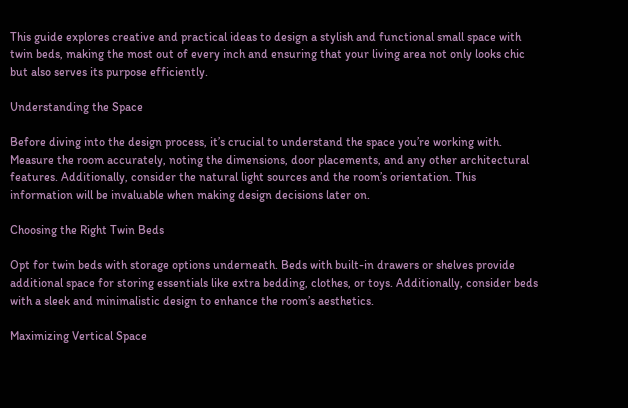This guide explores creative and practical ideas to design a stylish and functional small space with twin beds, making the most out of every inch and ensuring that your living area not only looks chic but also serves its purpose efficiently.

Understanding the Space

Before diving into the design process, it’s crucial to understand the space you’re working with. Measure the room accurately, noting the dimensions, door placements, and any other architectural features. Additionally, consider the natural light sources and the room’s orientation. This information will be invaluable when making design decisions later on.

Choosing the Right Twin Beds

Opt for twin beds with storage options underneath. Beds with built-in drawers or shelves provide additional space for storing essentials like extra bedding, clothes, or toys. Additionally, consider beds with a sleek and minimalistic design to enhance the room’s aesthetics.

Maximizing Vertical Space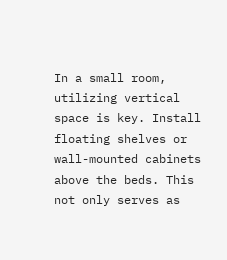In a small room, utilizing vertical space is key. Install floating shelves or wall-mounted cabinets above the beds. This not only serves as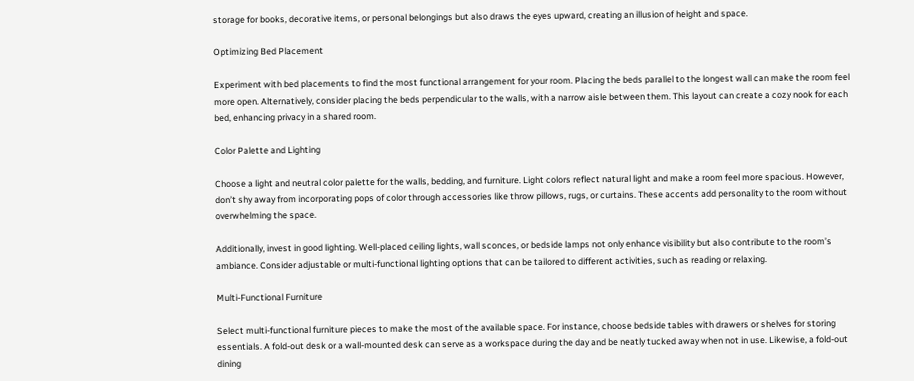storage for books, decorative items, or personal belongings but also draws the eyes upward, creating an illusion of height and space.

Optimizing Bed Placement

Experiment with bed placements to find the most functional arrangement for your room. Placing the beds parallel to the longest wall can make the room feel more open. Alternatively, consider placing the beds perpendicular to the walls, with a narrow aisle between them. This layout can create a cozy nook for each bed, enhancing privacy in a shared room.

Color Palette and Lighting

Choose a light and neutral color palette for the walls, bedding, and furniture. Light colors reflect natural light and make a room feel more spacious. However, don’t shy away from incorporating pops of color through accessories like throw pillows, rugs, or curtains. These accents add personality to the room without overwhelming the space.

Additionally, invest in good lighting. Well-placed ceiling lights, wall sconces, or bedside lamps not only enhance visibility but also contribute to the room’s ambiance. Consider adjustable or multi-functional lighting options that can be tailored to different activities, such as reading or relaxing.

Multi-Functional Furniture

Select multi-functional furniture pieces to make the most of the available space. For instance, choose bedside tables with drawers or shelves for storing essentials. A fold-out desk or a wall-mounted desk can serve as a workspace during the day and be neatly tucked away when not in use. Likewise, a fold-out dining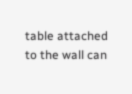table attached to the wall can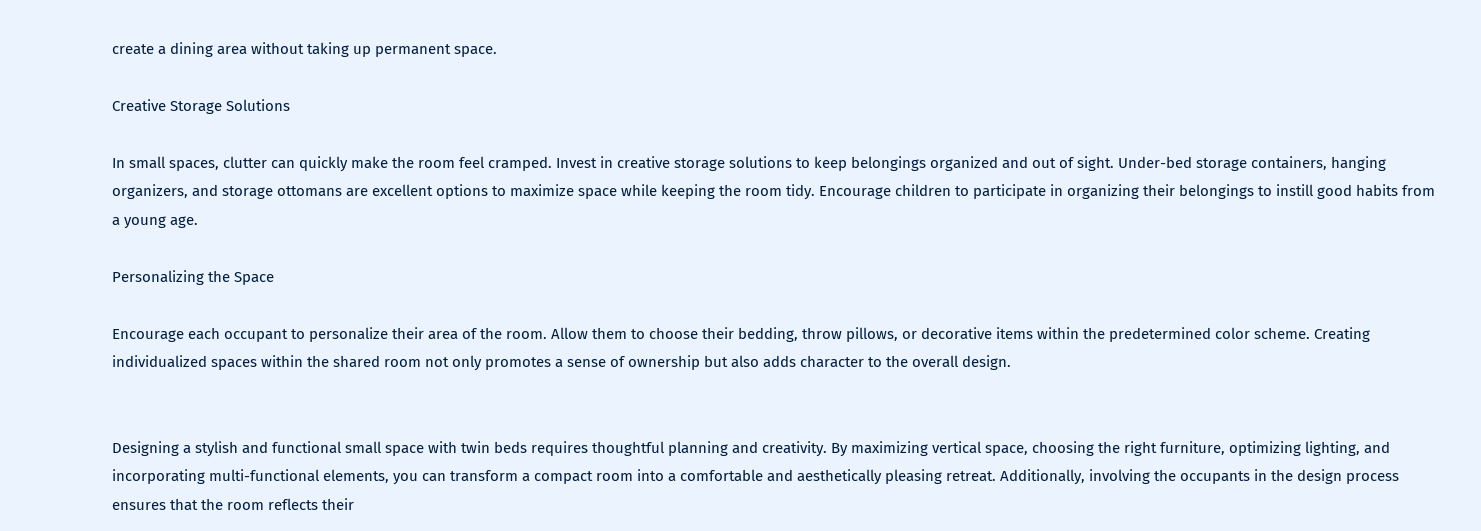create a dining area without taking up permanent space.

Creative Storage Solutions

In small spaces, clutter can quickly make the room feel cramped. Invest in creative storage solutions to keep belongings organized and out of sight. Under-bed storage containers, hanging organizers, and storage ottomans are excellent options to maximize space while keeping the room tidy. Encourage children to participate in organizing their belongings to instill good habits from a young age.

Personalizing the Space

Encourage each occupant to personalize their area of the room. Allow them to choose their bedding, throw pillows, or decorative items within the predetermined color scheme. Creating individualized spaces within the shared room not only promotes a sense of ownership but also adds character to the overall design.


Designing a stylish and functional small space with twin beds requires thoughtful planning and creativity. By maximizing vertical space, choosing the right furniture, optimizing lighting, and incorporating multi-functional elements, you can transform a compact room into a comfortable and aesthetically pleasing retreat. Additionally, involving the occupants in the design process ensures that the room reflects their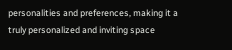personalities and preferences, making it a truly personalized and inviting space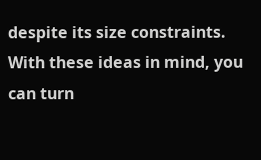despite its size constraints. With these ideas in mind, you can turn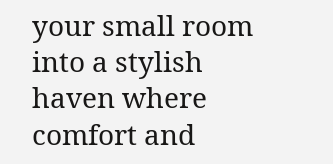your small room into a stylish haven where comfort and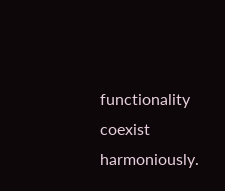functionality coexist harmoniously.